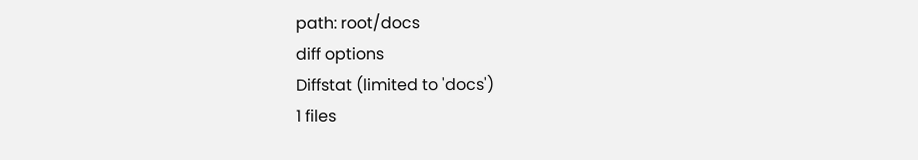path: root/docs
diff options
Diffstat (limited to 'docs')
1 files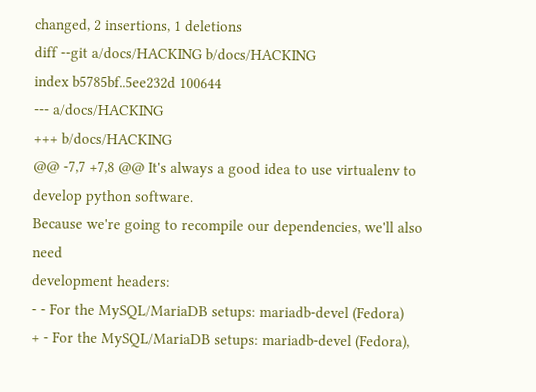changed, 2 insertions, 1 deletions
diff --git a/docs/HACKING b/docs/HACKING
index b5785bf..5ee232d 100644
--- a/docs/HACKING
+++ b/docs/HACKING
@@ -7,7 +7,8 @@ It's always a good idea to use virtualenv to develop python software.
Because we're going to recompile our dependencies, we'll also need
development headers:
- - For the MySQL/MariaDB setups: mariadb-devel (Fedora)
+ - For the MySQL/MariaDB setups: mariadb-devel (Fedora),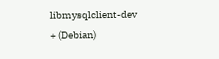libmysqlclient-dev
+ (Debian)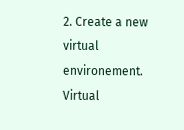2. Create a new virtual environement. Virtual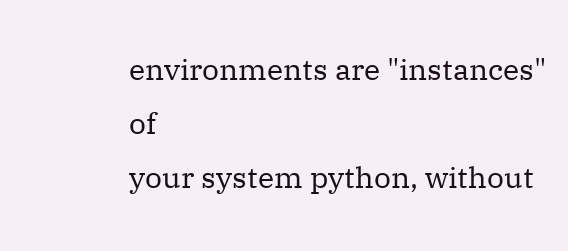environments are "instances" of
your system python, without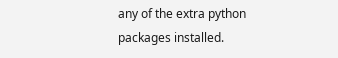any of the extra python packages installed.